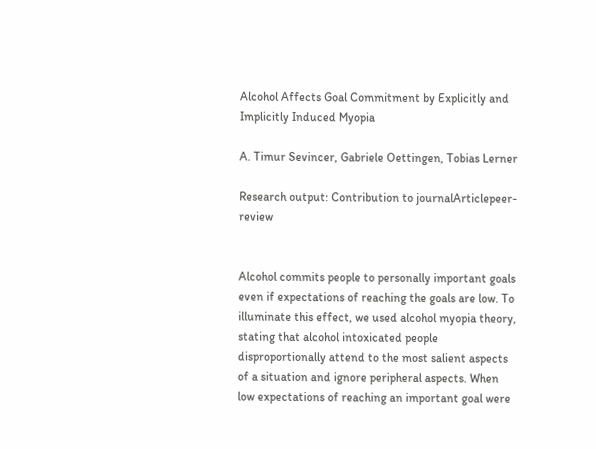Alcohol Affects Goal Commitment by Explicitly and Implicitly Induced Myopia

A. Timur Sevincer, Gabriele Oettingen, Tobias Lerner

Research output: Contribution to journalArticlepeer-review


Alcohol commits people to personally important goals even if expectations of reaching the goals are low. To illuminate this effect, we used alcohol myopia theory, stating that alcohol intoxicated people disproportionally attend to the most salient aspects of a situation and ignore peripheral aspects. When low expectations of reaching an important goal were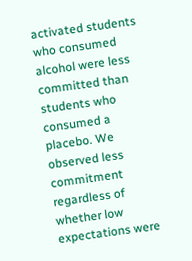activated students who consumed alcohol were less committed than students who consumed a placebo. We observed less commitment regardless of whether low expectations were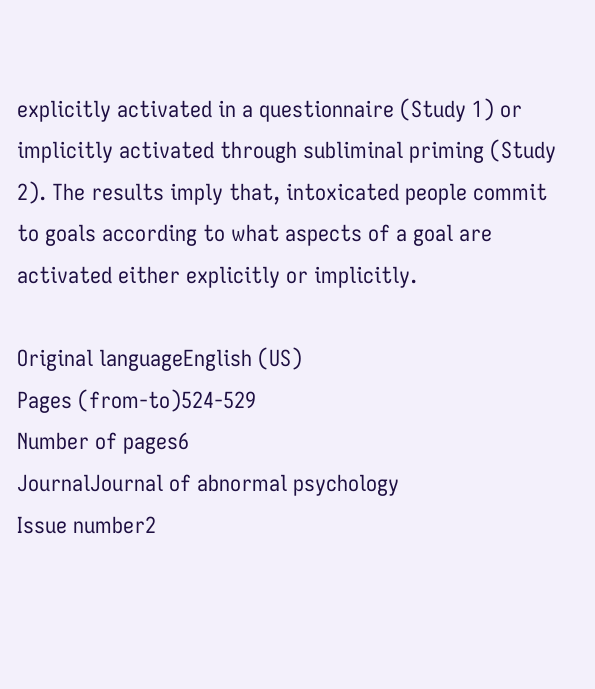explicitly activated in a questionnaire (Study 1) or implicitly activated through subliminal priming (Study 2). The results imply that, intoxicated people commit to goals according to what aspects of a goal are activated either explicitly or implicitly.

Original languageEnglish (US)
Pages (from-to)524-529
Number of pages6
JournalJournal of abnormal psychology
Issue number2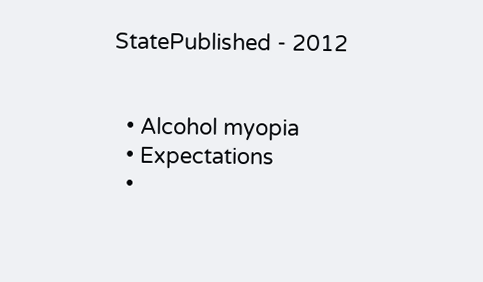StatePublished - 2012


  • Alcohol myopia
  • Expectations
  •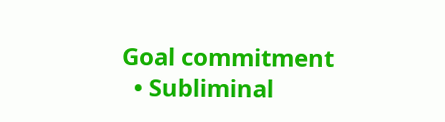Goal commitment
  • Subliminal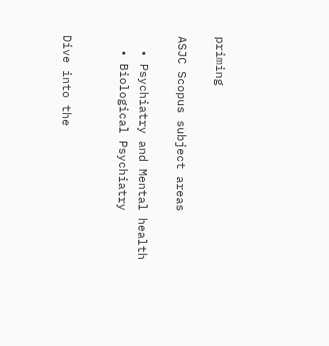priming

ASJC Scopus subject areas

  • Psychiatry and Mental health
  • Biological Psychiatry


Dive into the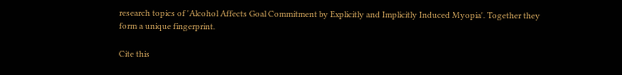research topics of 'Alcohol Affects Goal Commitment by Explicitly and Implicitly Induced Myopia'. Together they form a unique fingerprint.

Cite this